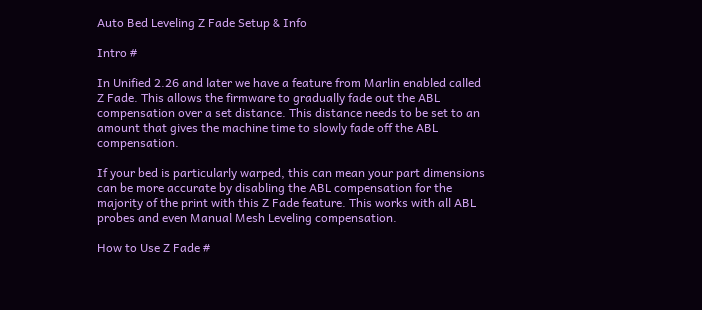Auto Bed Leveling Z Fade Setup & Info

Intro #

In Unified 2.26 and later we have a feature from Marlin enabled called Z Fade. This allows the firmware to gradually fade out the ABL compensation over a set distance. This distance needs to be set to an amount that gives the machine time to slowly fade off the ABL compensation.

If your bed is particularly warped, this can mean your part dimensions can be more accurate by disabling the ABL compensation for the majority of the print with this Z Fade feature. This works with all ABL probes and even Manual Mesh Leveling compensation.

How to Use Z Fade #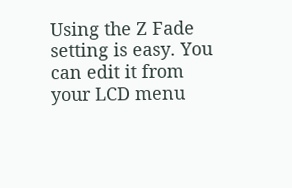Using the Z Fade setting is easy. You can edit it from your LCD menu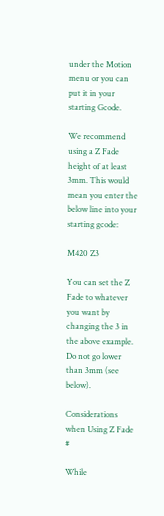under the Motion menu or you can put it in your starting Gcode.

We recommend using a Z Fade height of at least 3mm. This would mean you enter the below line into your starting gcode:

M420 Z3

You can set the Z Fade to whatever you want by changing the 3 in the above example. Do not go lower than 3mm (see below).

Considerations when Using Z Fade #

While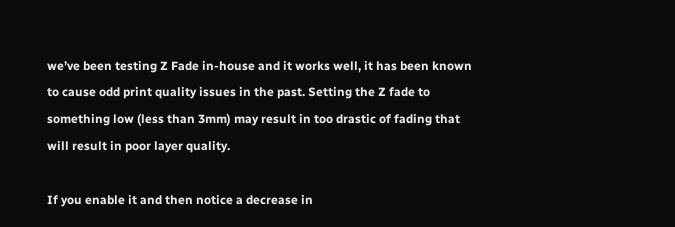we’ve been testing Z Fade in-house and it works well, it has been known to cause odd print quality issues in the past. Setting the Z fade to something low (less than 3mm) may result in too drastic of fading that will result in poor layer quality.

If you enable it and then notice a decrease in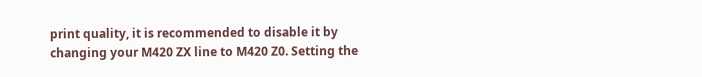print quality, it is recommended to disable it by changing your M420 ZX line to M420 Z0. Setting the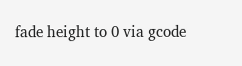fade height to 0 via gcode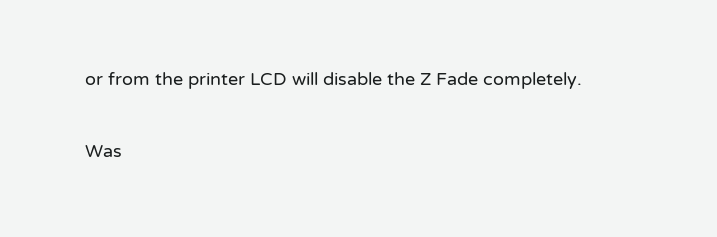or from the printer LCD will disable the Z Fade completely.

Was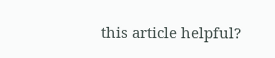this article helpful?